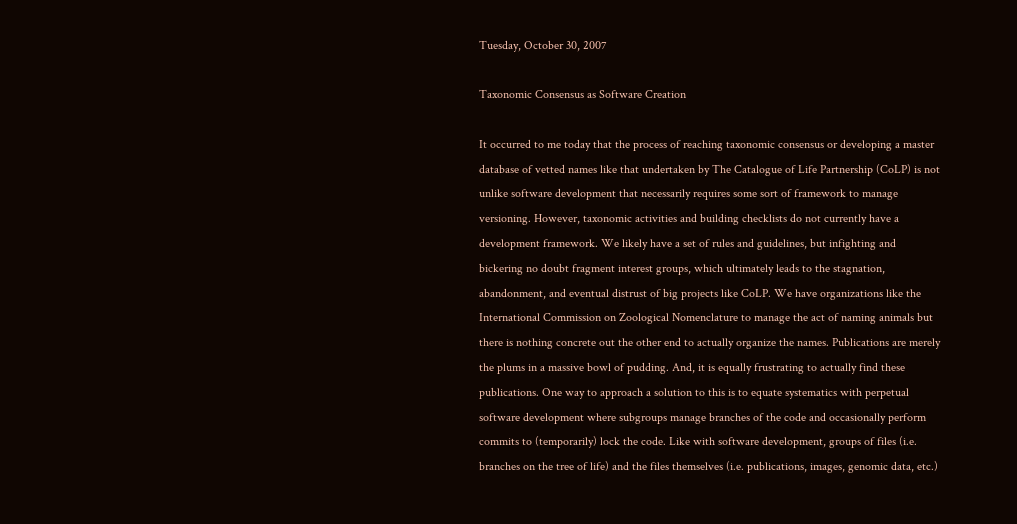Tuesday, October 30, 2007

Taxonomic Consensus as Software Creation

It occurred to me today that the process of reaching taxonomic consensus or developing a master database of vetted names like that undertaken by The Catalogue of Life Partnership (CoLP) is not unlike software development that necessarily requires some sort of framework to manage versioning. However, taxonomic activities and building checklists do not currently have a development framework. We likely have a set of rules and guidelines, but infighting and bickering no doubt fragment interest groups, which ultimately leads to the stagnation, abandonment, and eventual distrust of big projects like CoLP. We have organizations like the International Commission on Zoological Nomenclature to manage the act of naming animals but there is nothing concrete out the other end to actually organize the names. Publications are merely the plums in a massive bowl of pudding. And, it is equally frustrating to actually find these publications. One way to approach a solution to this is to equate systematics with perpetual software development where subgroups manage branches of the code and occasionally perform commits to (temporarily) lock the code. Like with software development, groups of files (i.e. branches on the tree of life) and the files themselves (i.e. publications, images, genomic data, etc.)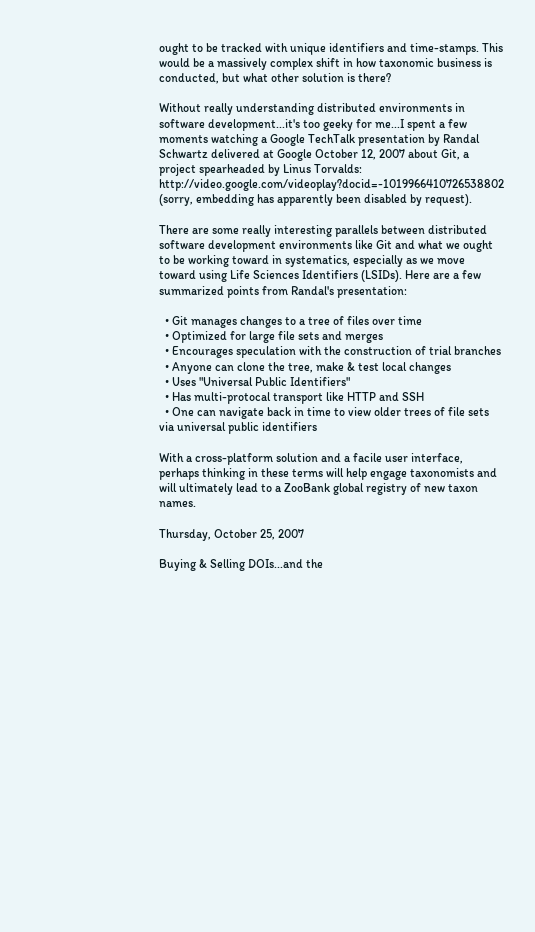ought to be tracked with unique identifiers and time-stamps. This would be a massively complex shift in how taxonomic business is conducted, but what other solution is there?

Without really understanding distributed environments in software development...it's too geeky for me...I spent a few moments watching a Google TechTalk presentation by Randal Schwartz delivered at Google October 12, 2007 about Git, a project spearheaded by Linus Torvalds: http://video.google.com/videoplay?docid=-1019966410726538802 (sorry, embedding has apparently been disabled by request).

There are some really interesting parallels between distributed software development environments like Git and what we ought to be working toward in systematics, especially as we move toward using Life Sciences Identifiers (LSIDs). Here are a few summarized points from Randal's presentation:

  • Git manages changes to a tree of files over time
  • Optimized for large file sets and merges
  • Encourages speculation with the construction of trial branches
  • Anyone can clone the tree, make & test local changes
  • Uses "Universal Public Identifiers"
  • Has multi-protocal transport like HTTP and SSH
  • One can navigate back in time to view older trees of file sets via universal public identifiers

With a cross-platform solution and a facile user interface, perhaps thinking in these terms will help engage taxonomists and will ultimately lead to a ZooBank global registry of new taxon names.

Thursday, October 25, 2007

Buying & Selling DOIs...and the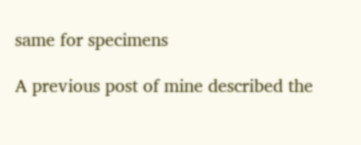same for specimens

A previous post of mine described the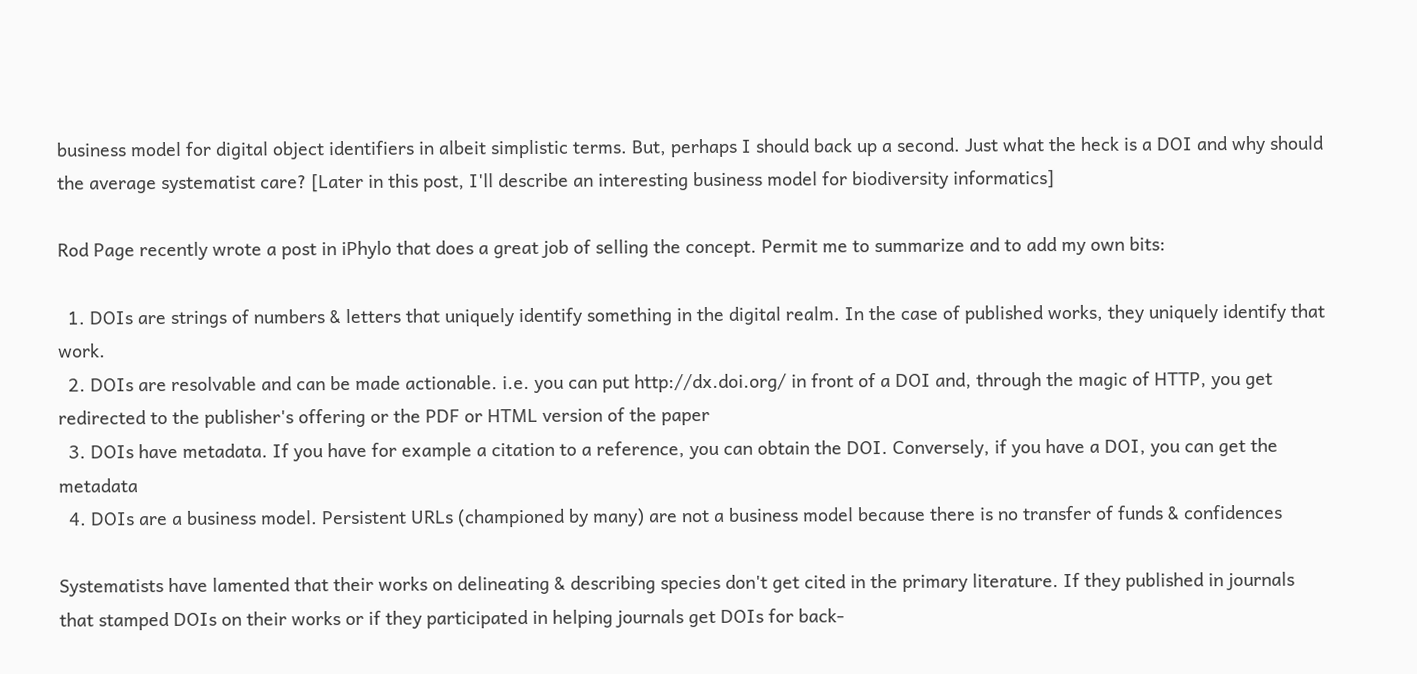business model for digital object identifiers in albeit simplistic terms. But, perhaps I should back up a second. Just what the heck is a DOI and why should the average systematist care? [Later in this post, I'll describe an interesting business model for biodiversity informatics]

Rod Page recently wrote a post in iPhylo that does a great job of selling the concept. Permit me to summarize and to add my own bits:

  1. DOIs are strings of numbers & letters that uniquely identify something in the digital realm. In the case of published works, they uniquely identify that work.
  2. DOIs are resolvable and can be made actionable. i.e. you can put http://dx.doi.org/ in front of a DOI and, through the magic of HTTP, you get redirected to the publisher's offering or the PDF or HTML version of the paper
  3. DOIs have metadata. If you have for example a citation to a reference, you can obtain the DOI. Conversely, if you have a DOI, you can get the metadata
  4. DOIs are a business model. Persistent URLs (championed by many) are not a business model because there is no transfer of funds & confidences

Systematists have lamented that their works on delineating & describing species don't get cited in the primary literature. If they published in journals that stamped DOIs on their works or if they participated in helping journals get DOIs for back-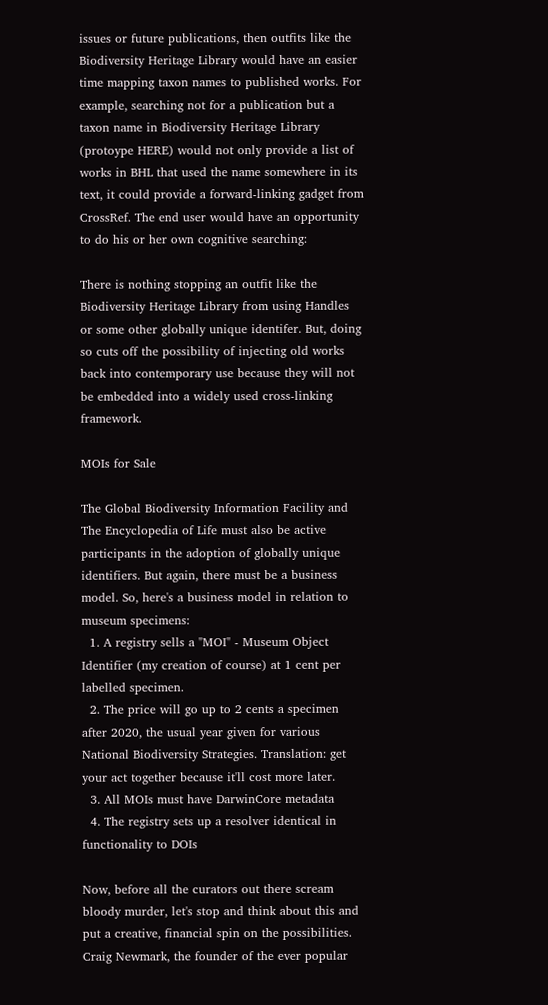issues or future publications, then outfits like the Biodiversity Heritage Library would have an easier time mapping taxon names to published works. For example, searching not for a publication but a taxon name in Biodiversity Heritage Library (protoype HERE) would not only provide a list of works in BHL that used the name somewhere in its text, it could provide a forward-linking gadget from CrossRef. The end user would have an opportunity to do his or her own cognitive searching:

There is nothing stopping an outfit like the Biodiversity Heritage Library from using Handles or some other globally unique identifer. But, doing so cuts off the possibility of injecting old works back into contemporary use because they will not be embedded into a widely used cross-linking framework.

MOIs for Sale

The Global Biodiversity Information Facility and The Encyclopedia of Life must also be active participants in the adoption of globally unique identifiers. But again, there must be a business model. So, here's a business model in relation to museum specimens:
  1. A registry sells a "MOI" - Museum Object Identifier (my creation of course) at 1 cent per labelled specimen.
  2. The price will go up to 2 cents a specimen after 2020, the usual year given for various National Biodiversity Strategies. Translation: get your act together because it'll cost more later.
  3. All MOIs must have DarwinCore metadata
  4. The registry sets up a resolver identical in functionality to DOIs

Now, before all the curators out there scream bloody murder, let's stop and think about this and put a creative, financial spin on the possibilities. Craig Newmark, the founder of the ever popular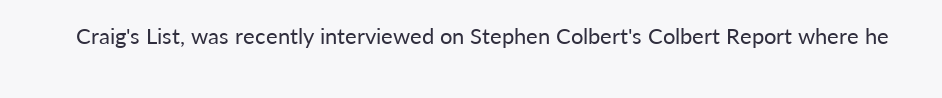Craig's List, was recently interviewed on Stephen Colbert's Colbert Report where he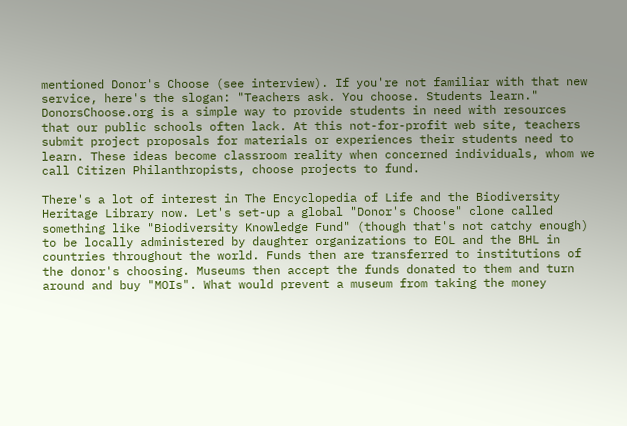mentioned Donor's Choose (see interview). If you're not familiar with that new service, here's the slogan: "Teachers ask. You choose. Students learn."
DonorsChoose.org is a simple way to provide students in need with resources that our public schools often lack. At this not-for-profit web site, teachers submit project proposals for materials or experiences their students need to learn. These ideas become classroom reality when concerned individuals, whom we call Citizen Philanthropists, choose projects to fund.

There's a lot of interest in The Encyclopedia of Life and the Biodiversity Heritage Library now. Let's set-up a global "Donor's Choose" clone called something like "Biodiversity Knowledge Fund" (though that's not catchy enough) to be locally administered by daughter organizations to EOL and the BHL in countries throughout the world. Funds then are transferred to institutions of the donor's choosing. Museums then accept the funds donated to them and turn around and buy "MOIs". What would prevent a museum from taking the money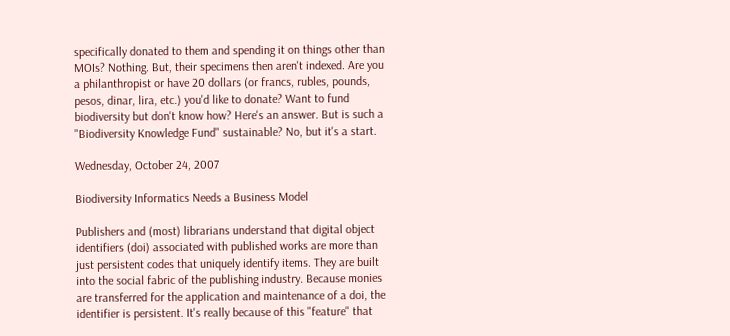specifically donated to them and spending it on things other than MOIs? Nothing. But, their specimens then aren't indexed. Are you a philanthropist or have 20 dollars (or francs, rubles, pounds, pesos, dinar, lira, etc.) you'd like to donate? Want to fund biodiversity but don't know how? Here's an answer. But is such a "Biodiversity Knowledge Fund" sustainable? No, but it's a start.

Wednesday, October 24, 2007

Biodiversity Informatics Needs a Business Model

Publishers and (most) librarians understand that digital object identifiers (doi) associated with published works are more than just persistent codes that uniquely identify items. They are built into the social fabric of the publishing industry. Because monies are transferred for the application and maintenance of a doi, the identifier is persistent. It's really because of this "feature" that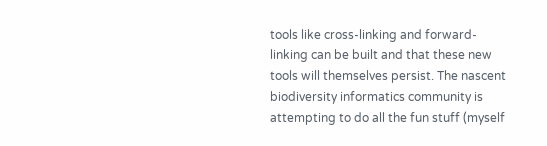tools like cross-linking and forward-linking can be built and that these new tools will themselves persist. The nascent biodiversity informatics community is attempting to do all the fun stuff (myself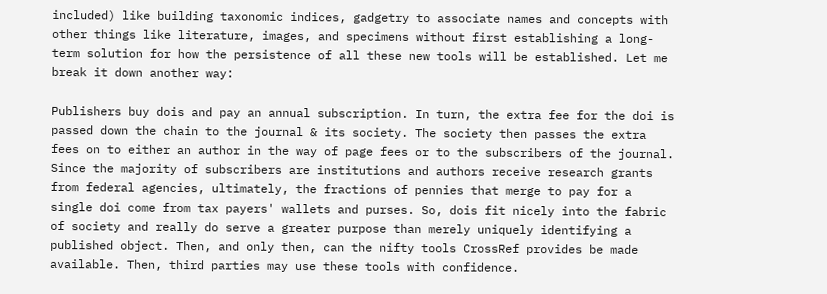included) like building taxonomic indices, gadgetry to associate names and concepts with other things like literature, images, and specimens without first establishing a long-term solution for how the persistence of all these new tools will be established. Let me break it down another way:

Publishers buy dois and pay an annual subscription. In turn, the extra fee for the doi is passed down the chain to the journal & its society. The society then passes the extra fees on to either an author in the way of page fees or to the subscribers of the journal. Since the majority of subscribers are institutions and authors receive research grants from federal agencies, ultimately, the fractions of pennies that merge to pay for a single doi come from tax payers' wallets and purses. So, dois fit nicely into the fabric of society and really do serve a greater purpose than merely uniquely identifying a published object. Then, and only then, can the nifty tools CrossRef provides be made available. Then, third parties may use these tools with confidence.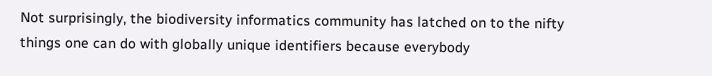Not surprisingly, the biodiversity informatics community has latched on to the nifty things one can do with globally unique identifiers because everybody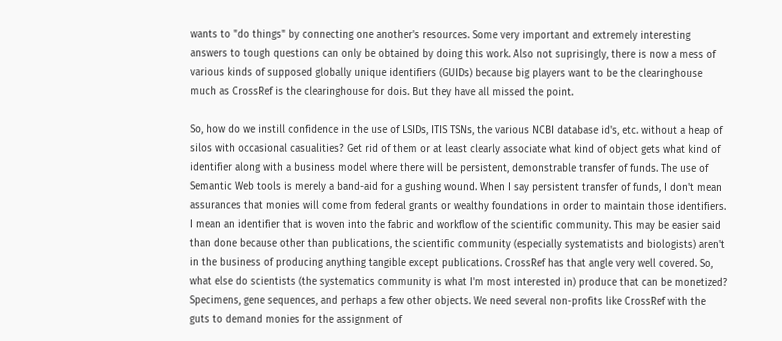wants to "do things" by connecting one another's resources. Some very important and extremely interesting answers to tough questions can only be obtained by doing this work. Also not suprisingly, there is now a mess of various kinds of supposed globally unique identifiers (GUIDs) because big players want to be the clearinghouse much as CrossRef is the clearinghouse for dois. But they have all missed the point.

So, how do we instill confidence in the use of LSIDs, ITIS TSNs, the various NCBI database id's, etc. without a heap of silos with occasional casualities? Get rid of them or at least clearly associate what kind of object gets what kind of identifier along with a business model where there will be persistent, demonstrable transfer of funds. The use of Semantic Web tools is merely a band-aid for a gushing wound. When I say persistent transfer of funds, I don't mean assurances that monies will come from federal grants or wealthy foundations in order to maintain those identifiers. I mean an identifier that is woven into the fabric and workflow of the scientific community. This may be easier said than done because other than publications, the scientific community (especially systematists and biologists) aren't in the business of producing anything tangible except publications. CrossRef has that angle very well covered. So, what else do scientists (the systematics community is what I'm most interested in) produce that can be monetized? Specimens, gene sequences, and perhaps a few other objects. We need several non-profits like CrossRef with the guts to demand monies for the assignment of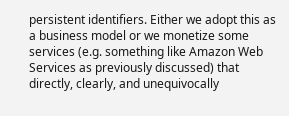persistent identifiers. Either we adopt this as a business model or we monetize some services (e.g. something like Amazon Web Services as previously discussed) that directly, clearly, and unequivocally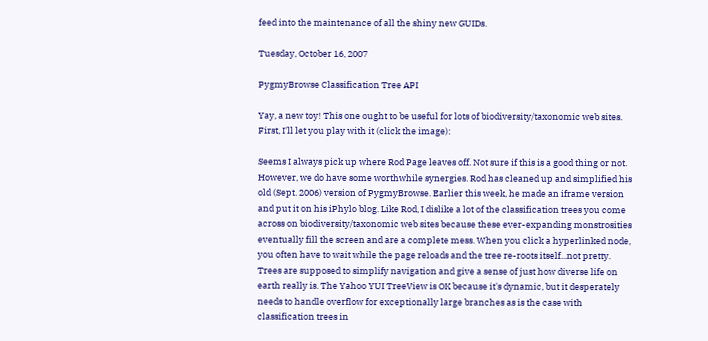feed into the maintenance of all the shiny new GUIDs.

Tuesday, October 16, 2007

PygmyBrowse Classification Tree API

Yay, a new toy! This one ought to be useful for lots of biodiversity/taxonomic web sites. First, I'll let you play with it (click the image):

Seems I always pick up where Rod Page leaves off. Not sure if this is a good thing or not. However, we do have some worthwhile synergies. Rod has cleaned up and simplified his old (Sept. 2006) version of PygmyBrowse. Earlier this week, he made an iframe version and put it on his iPhylo blog. Like Rod, I dislike a lot of the classification trees you come across on biodiversity/taxonomic web sites because these ever-expanding monstrosities eventually fill the screen and are a complete mess. When you click a hyperlinked node, you often have to wait while the page reloads and the tree re-roots itself...not pretty. Trees are supposed to simplify navigation and give a sense of just how diverse life on earth really is. The Yahoo YUI TreeView is OK because it's dynamic, but it desperately needs to handle overflow for exceptionally large branches as is the case with classification trees in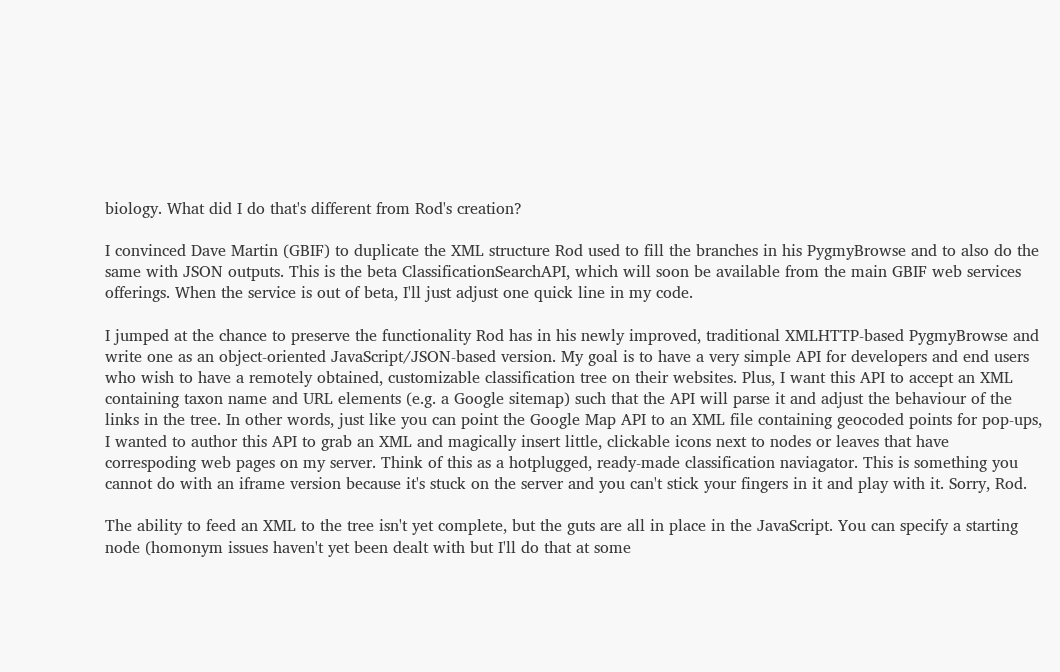biology. What did I do that's different from Rod's creation?

I convinced Dave Martin (GBIF) to duplicate the XML structure Rod used to fill the branches in his PygmyBrowse and to also do the same with JSON outputs. This is the beta ClassificationSearchAPI, which will soon be available from the main GBIF web services offerings. When the service is out of beta, I'll just adjust one quick line in my code.

I jumped at the chance to preserve the functionality Rod has in his newly improved, traditional XMLHTTP-based PygmyBrowse and write one as an object-oriented JavaScript/JSON-based version. My goal is to have a very simple API for developers and end users who wish to have a remotely obtained, customizable classification tree on their websites. Plus, I want this API to accept an XML containing taxon name and URL elements (e.g. a Google sitemap) such that the API will parse it and adjust the behaviour of the links in the tree. In other words, just like you can point the Google Map API to an XML file containing geocoded points for pop-ups, I wanted to author this API to grab an XML and magically insert little, clickable icons next to nodes or leaves that have correspoding web pages on my server. Think of this as a hotplugged, ready-made classification naviagator. This is something you cannot do with an iframe version because it's stuck on the server and you can't stick your fingers in it and play with it. Sorry, Rod.

The ability to feed an XML to the tree isn't yet complete, but the guts are all in place in the JavaScript. You can specify a starting node (homonym issues haven't yet been dealt with but I'll do that at some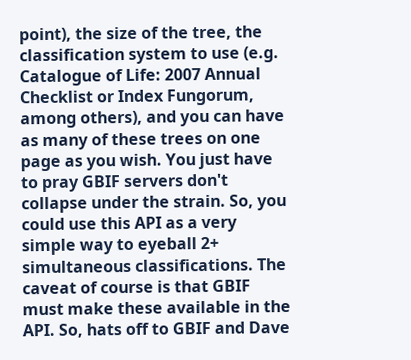point), the size of the tree, the classification system to use (e.g. Catalogue of Life: 2007 Annual Checklist or Index Fungorum, among others), and you can have as many of these trees on one page as you wish. You just have to pray GBIF servers don't collapse under the strain. So, you could use this API as a very simple way to eyeball 2+ simultaneous classifications. The caveat of course is that GBIF must make these available in the API. So, hats off to GBIF and Dave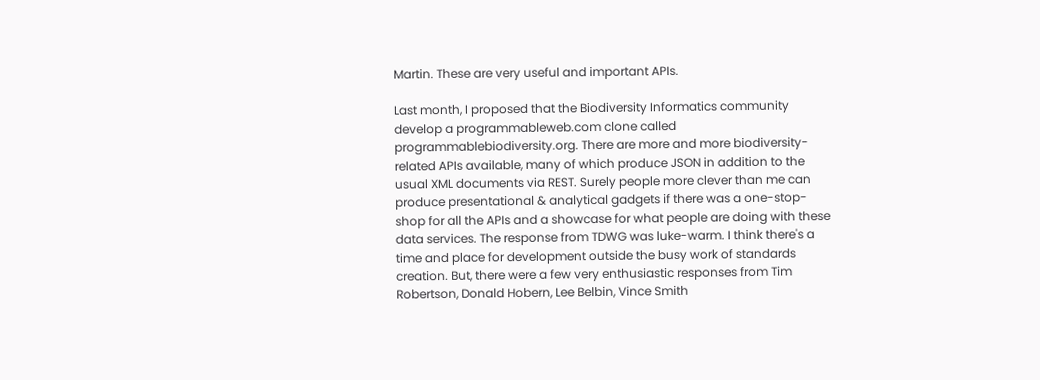Martin. These are very useful and important APIs.

Last month, I proposed that the Biodiversity Informatics community develop a programmableweb.com clone called programmablebiodiversity.org. There are more and more biodiversity-related APIs available, many of which produce JSON in addition to the usual XML documents via REST. Surely people more clever than me can produce presentational & analytical gadgets if there was a one-stop-shop for all the APIs and a showcase for what people are doing with these data services. The response from TDWG was luke-warm. I think there's a time and place for development outside the busy work of standards creation. But, there were a few very enthusiastic responses from Tim Robertson, Donald Hobern, Lee Belbin, Vince Smith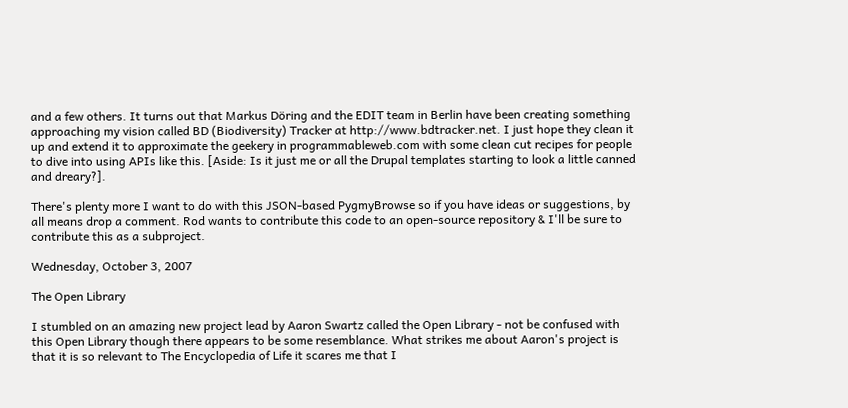and a few others. It turns out that Markus Döring and the EDIT team in Berlin have been creating something approaching my vision called BD (Biodiversity) Tracker at http://www.bdtracker.net. I just hope they clean it up and extend it to approximate the geekery in programmableweb.com with some clean cut recipes for people to dive into using APIs like this. [Aside: Is it just me or all the Drupal templates starting to look a little canned and dreary?].

There's plenty more I want to do with this JSON-based PygmyBrowse so if you have ideas or suggestions, by all means drop a comment. Rod wants to contribute this code to an open-source repository & I'll be sure to contribute this as a subproject.

Wednesday, October 3, 2007

The Open Library

I stumbled on an amazing new project lead by Aaron Swartz called the Open Library - not be confused with this Open Library though there appears to be some resemblance. What strikes me about Aaron's project is that it is so relevant to The Encyclopedia of Life it scares me that I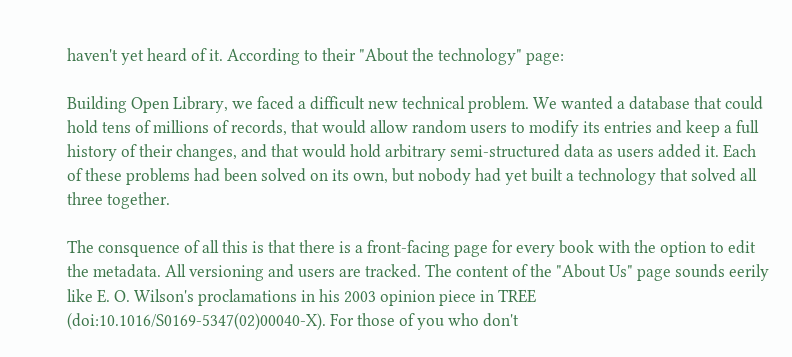haven't yet heard of it. According to their "About the technology" page:

Building Open Library, we faced a difficult new technical problem. We wanted a database that could hold tens of millions of records, that would allow random users to modify its entries and keep a full history of their changes, and that would hold arbitrary semi-structured data as users added it. Each of these problems had been solved on its own, but nobody had yet built a technology that solved all three together.

The consquence of all this is that there is a front-facing page for every book with the option to edit the metadata. All versioning and users are tracked. The content of the "About Us" page sounds eerily like E. O. Wilson's proclamations in his 2003 opinion piece in TREE (doi:10.1016/S0169-5347(02)00040-X). For those of you who don't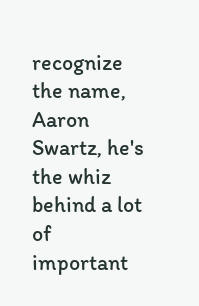recognize the name, Aaron Swartz, he's the whiz behind a lot of important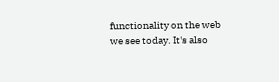functionality on the web we see today. It's also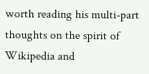worth reading his multi-part thoughts on the spirit of Wikipedia and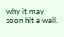why it may soon hit a wall.